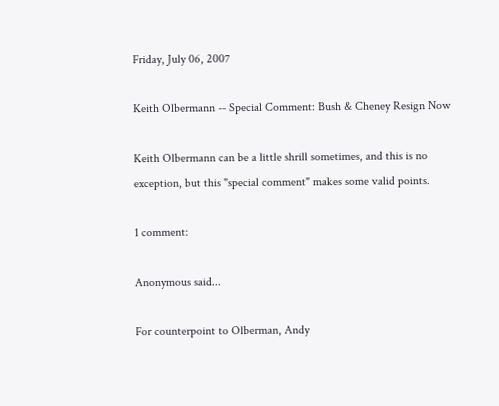Friday, July 06, 2007

Keith Olbermann -- Special Comment: Bush & Cheney Resign Now

Keith Olbermann can be a little shrill sometimes, and this is no exception, but this "special comment" makes some valid points.

1 comment:

Anonymous said...

For counterpoint to Olberman, Andy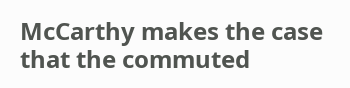McCarthy makes the case that the commuted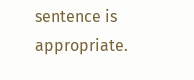sentence is appropriate.